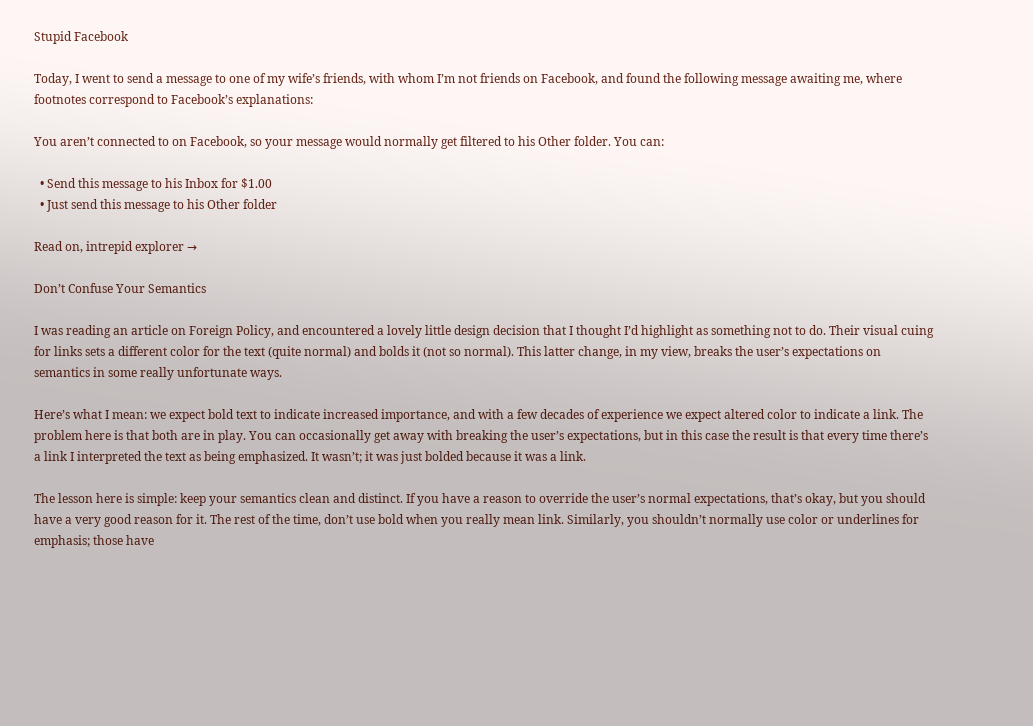Stupid Facebook

Today, I went to send a message to one of my wife’s friends, with whom I’m not friends on Facebook, and found the following message awaiting me, where footnotes correspond to Facebook’s explanations:

You aren’t connected to on Facebook, so your message would normally get filtered to his Other folder. You can:

  • Send this message to his Inbox for $1.00
  • Just send this message to his Other folder

Read on, intrepid explorer →

Don’t Confuse Your Semantics

I was reading an article on Foreign Policy, and encountered a lovely little design decision that I thought I’d highlight as something not to do. Their visual cuing for links sets a different color for the text (quite normal) and bolds it (not so normal). This latter change, in my view, breaks the user’s expectations on semantics in some really unfortunate ways.

Here’s what I mean: we expect bold text to indicate increased importance, and with a few decades of experience we expect altered color to indicate a link. The problem here is that both are in play. You can occasionally get away with breaking the user’s expectations, but in this case the result is that every time there’s a link I interpreted the text as being emphasized. It wasn’t; it was just bolded because it was a link.

The lesson here is simple: keep your semantics clean and distinct. If you have a reason to override the user’s normal expectations, that’s okay, but you should have a very good reason for it. The rest of the time, don’t use bold when you really mean link. Similarly, you shouldn’t normally use color or underlines for emphasis; those have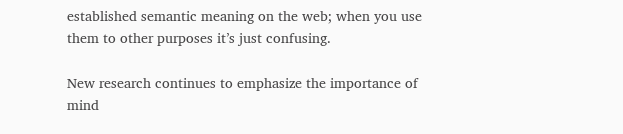established semantic meaning on the web; when you use them to other purposes it’s just confusing.

New research continues to emphasize the importance of mind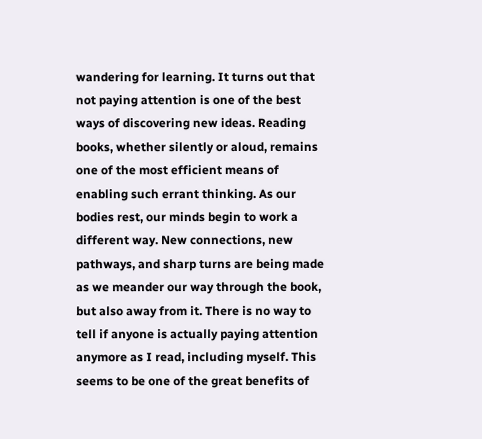wandering for learning. It turns out that not paying attention is one of the best ways of discovering new ideas. Reading books, whether silently or aloud, remains one of the most efficient means of enabling such errant thinking. As our bodies rest, our minds begin to work a different way. New connections, new pathways, and sharp turns are being made as we meander our way through the book, but also away from it. There is no way to tell if anyone is actually paying attention anymore as I read, including myself. This seems to be one of the great benefits of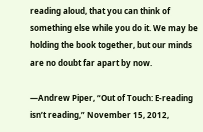reading aloud, that you can think of something else while you do it. We may be holding the book together, but our minds are no doubt far apart by now.

—Andrew Piper, “Out of Touch: E-reading isn’t reading,” November 15, 2012,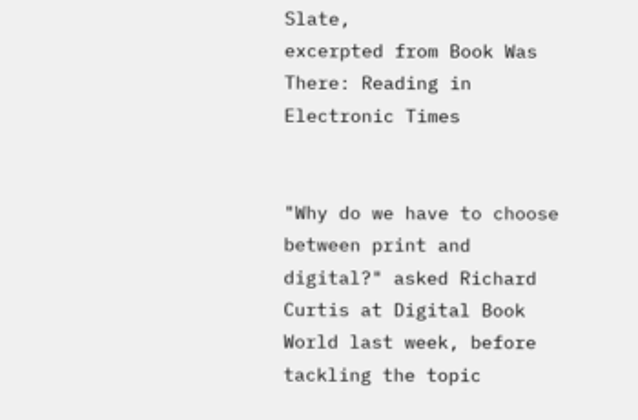Slate,
excerpted from Book Was There: Reading in Electronic Times


"Why do we have to choose between print and digital?" asked Richard Curtis at Digital Book World last week, before tackling the topic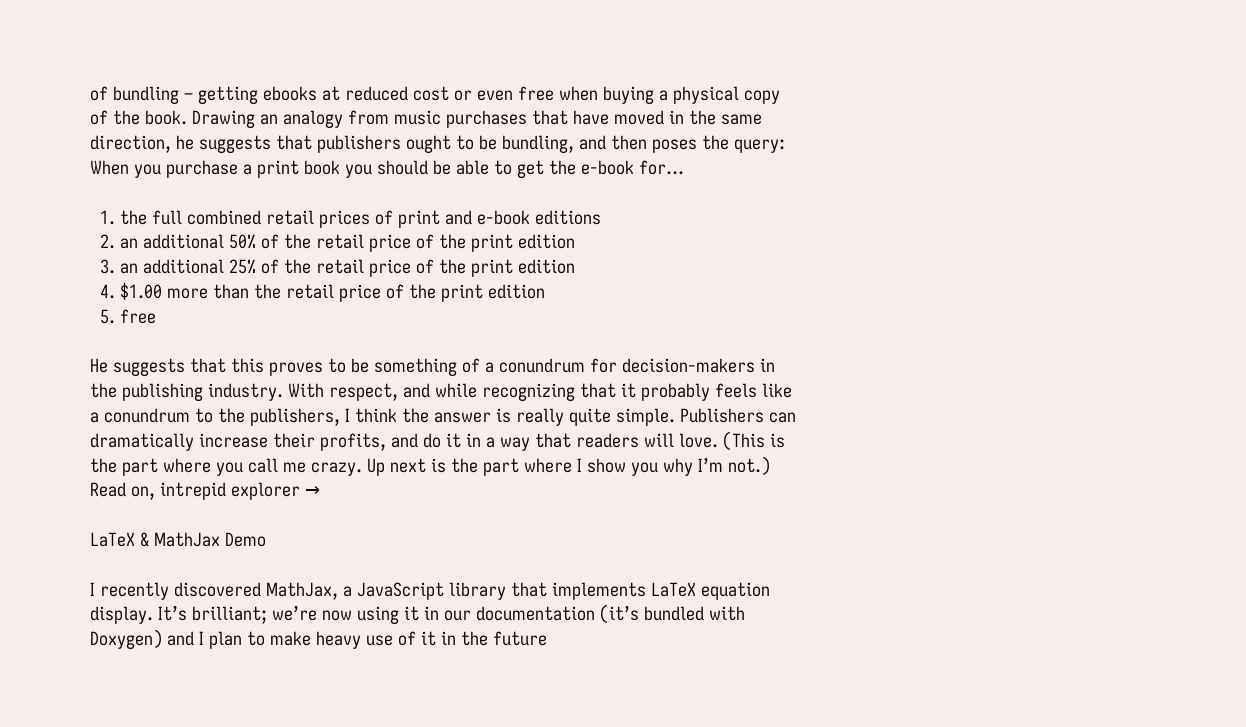of bundling – getting ebooks at reduced cost or even free when buying a physical copy of the book. Drawing an analogy from music purchases that have moved in the same direction, he suggests that publishers ought to be bundling, and then poses the query: When you purchase a print book you should be able to get the e-book for…

  1. the full combined retail prices of print and e-book editions
  2. an additional 50% of the retail price of the print edition
  3. an additional 25% of the retail price of the print edition
  4. $1.00 more than the retail price of the print edition
  5. free

He suggests that this proves to be something of a conundrum for decision-makers in the publishing industry. With respect, and while recognizing that it probably feels like a conundrum to the publishers, I think the answer is really quite simple. Publishers can dramatically increase their profits, and do it in a way that readers will love. (This is the part where you call me crazy. Up next is the part where I show you why I’m not.) Read on, intrepid explorer →

LaTeX & MathJax Demo

I recently discovered MathJax, a JavaScript library that implements LaTeX equation display. It’s brilliant; we’re now using it in our documentation (it’s bundled with Doxygen) and I plan to make heavy use of it in the future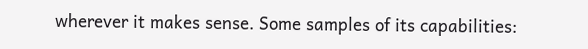wherever it makes sense. Some samples of its capabilities: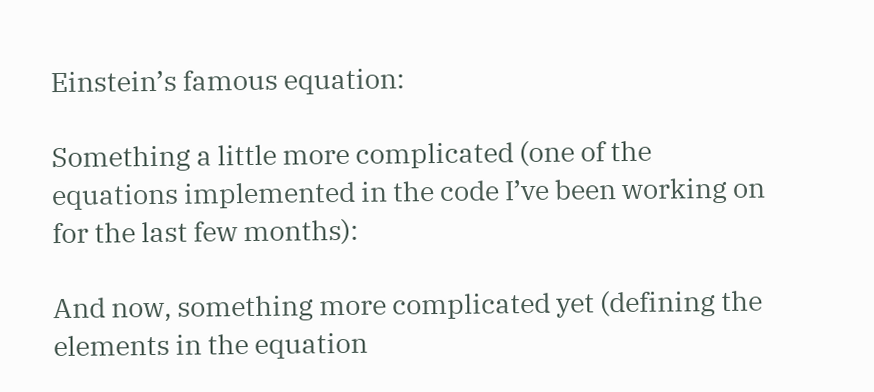Einstein’s famous equation:

Something a little more complicated (one of the equations implemented in the code I’ve been working on for the last few months):

And now, something more complicated yet (defining the elements in the equation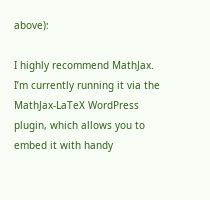above):

I highly recommend MathJax. I’m currently running it via the MathJax-LaTeX WordPress plugin, which allows you to embed it with handy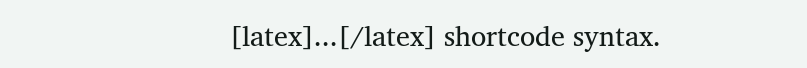[latex]...[/latex] shortcode syntax.